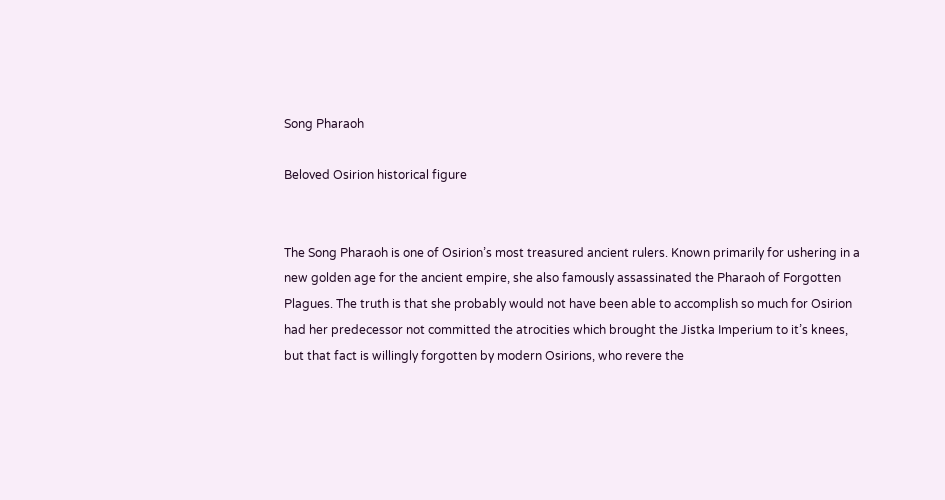Song Pharaoh

Beloved Osirion historical figure


The Song Pharaoh is one of Osirion’s most treasured ancient rulers. Known primarily for ushering in a new golden age for the ancient empire, she also famously assassinated the Pharaoh of Forgotten Plagues. The truth is that she probably would not have been able to accomplish so much for Osirion had her predecessor not committed the atrocities which brought the Jistka Imperium to it’s knees, but that fact is willingly forgotten by modern Osirions, who revere the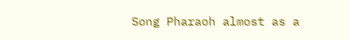Song Pharaoh almost as a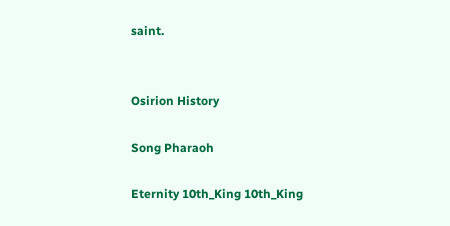saint.


Osirion History

Song Pharaoh

Eternity 10th_King 10th_King